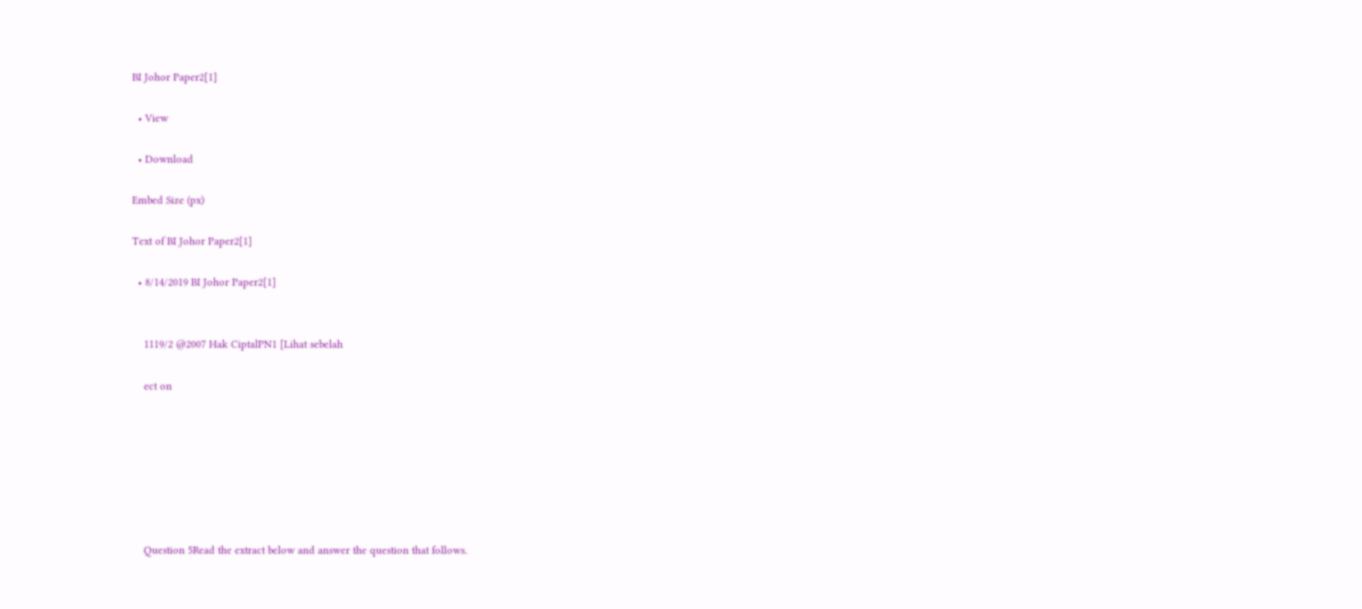BI Johor Paper2[1]

  • View

  • Download

Embed Size (px)

Text of BI Johor Paper2[1]

  • 8/14/2019 BI Johor Paper2[1]


    1119/2 @2007 Hak CiptalPN1 [Lihat sebelah

    ect on







    Question 5Read the extract below and answer the question that follows.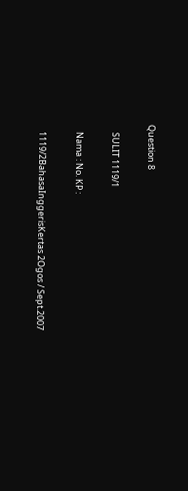Question 8

    SULIT 1119/1

    Nama : No. KP :

    1119/2BahasaInggerisKertas 2Ogos / Sept.2007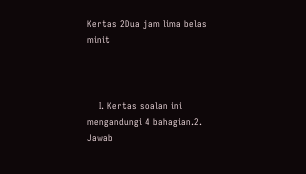Kertas 2Dua jam lima belas minit



    I. Kertas soalan ini mengandungi 4 bahagian.2. Jawab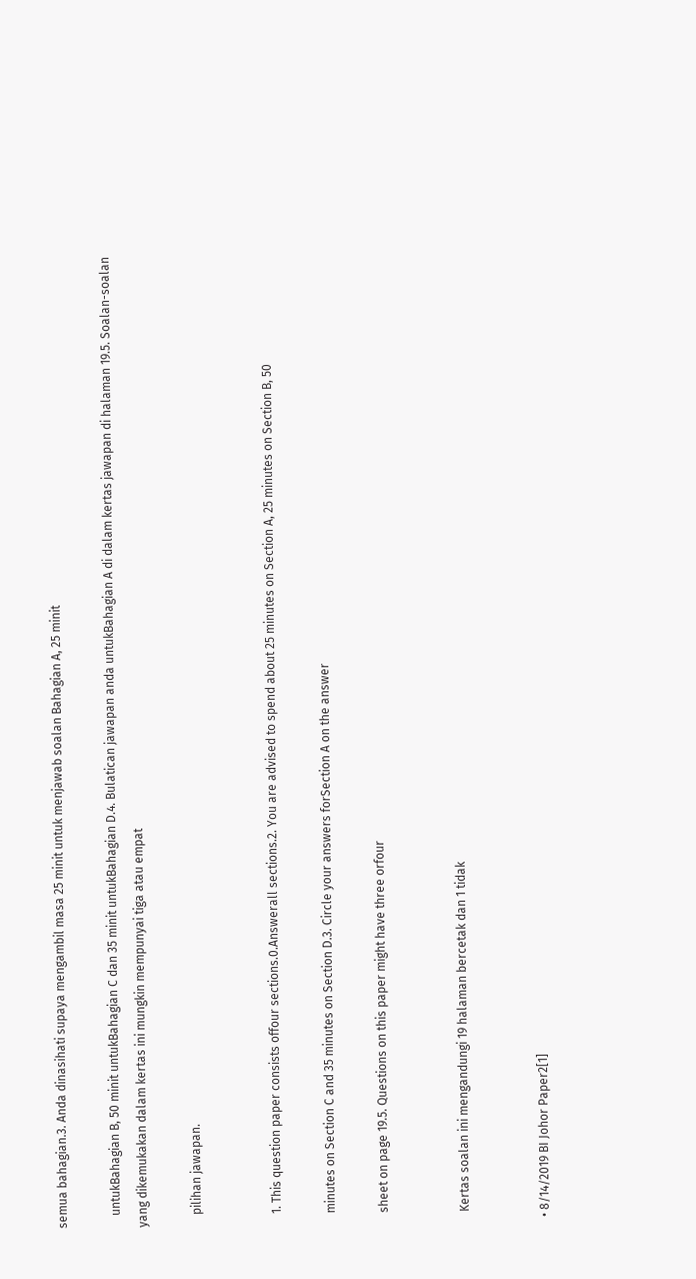semua bahagian.3. Anda dinasihati supaya mengambil masa 25 minit untuk menjawab soalan Bahagian A, 25 minit

    untukBahagian B, 50 minit untukBahagian C dan 35 minit untukBahagian D.4. Bulatican jawapan anda untukBahagian A di dalam kertas jawapan di halaman 19.5. Soalan-soalan yang dikemukakan dalam kertas ini mungkin mempunyai tiga atau empat

    pilihan jawapan.


    1. This question paper consists offour sections.0.Answerall sections.2. You are advised to spend about 25 minutes on Section A, 25 minutes on Section B, 50

    minutes on Section C and 35 minutes on Section D.3. Circle your answers forSection A on the answer

    sheet on page 19.5. Questions on this paper might have three orfour


    Kertas soalan ini mengandungi 19 halaman bercetak dan 1 tidak


  • 8/14/2019 BI Johor Paper2[1]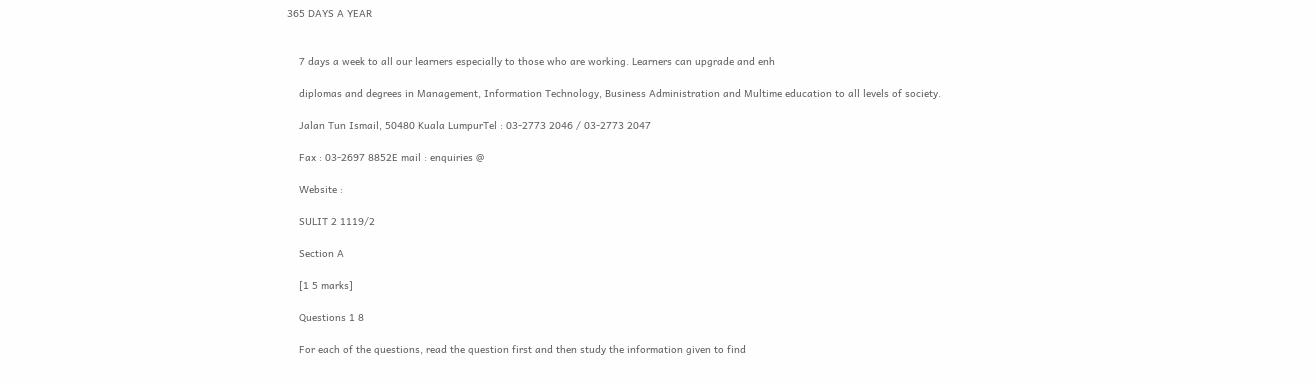365 DAYS A YEAR


    7 days a week to all our learners especially to those who are working. Learners can upgrade and enh

    diplomas and degrees in Management, Information Technology, Business Administration and Multime education to all levels of society.

    Jalan Tun Ismail, 50480 Kuala LumpurTel : 03-2773 2046 / 03-2773 2047

    Fax : 03-2697 8852E mail : enquiries @

    Website :

    SULIT 2 1119/2

    Section A

    [1 5 marks]

    Questions 1 8

    For each of the questions, read the question first and then study the information given to find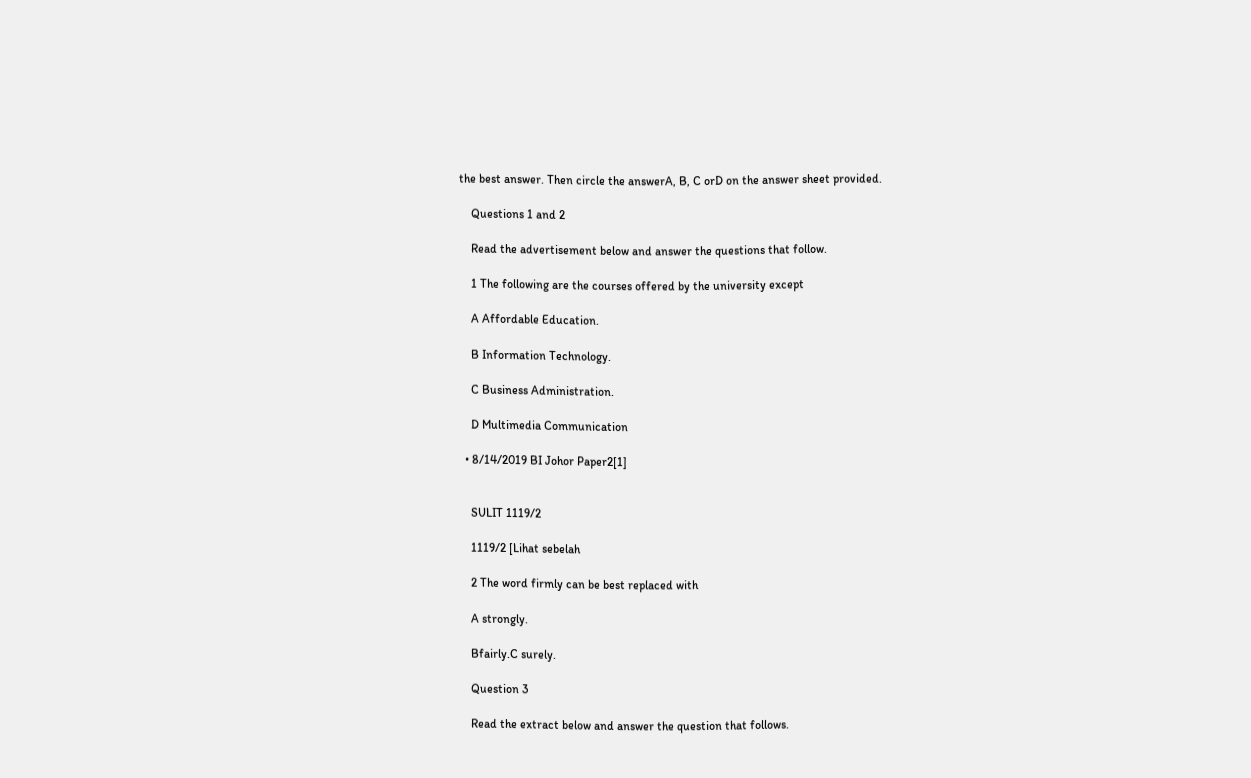the best answer. Then circle the answerA, B, C orD on the answer sheet provided.

    Questions 1 and 2

    Read the advertisement below and answer the questions that follow.

    1 The following are the courses offered by the university except

    A Affordable Education.

    B Information Technology.

    C Business Administration.

    D Multimedia Communication

  • 8/14/2019 BI Johor Paper2[1]


    SULIT 1119/2

    1119/2 [Lihat sebelah

    2 The word firmly can be best replaced with

    A strongly.

    Bfairly.C surely.

    Question 3

    Read the extract below and answer the question that follows.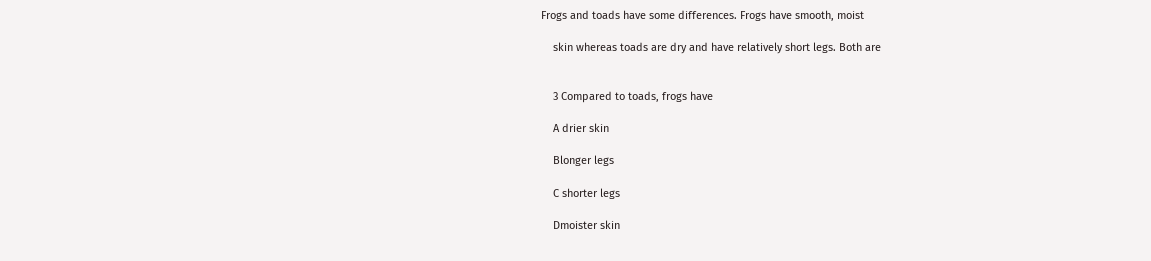Frogs and toads have some differences. Frogs have smooth, moist

    skin whereas toads are dry and have relatively short legs. Both are


    3 Compared to toads, frogs have

    A drier skin

    Blonger legs

    C shorter legs

    Dmoister skin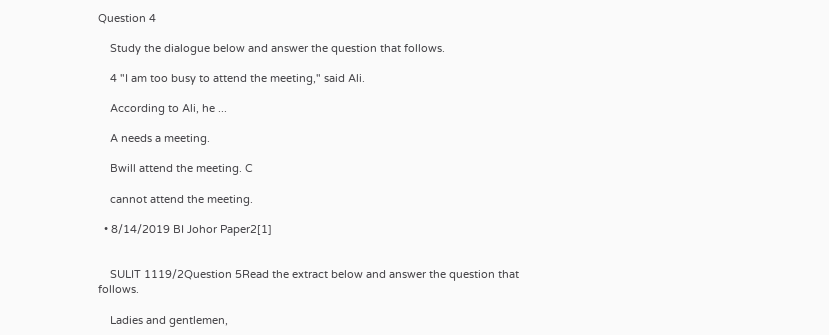Question 4

    Study the dialogue below and answer the question that follows.

    4 "I am too busy to attend the meeting," said Ali.

    According to Ali, he ...

    A needs a meeting.

    Bwill attend the meeting. C

    cannot attend the meeting.

  • 8/14/2019 BI Johor Paper2[1]


    SULIT 1119/2Question 5Read the extract below and answer the question that follows.

    Ladies and gentlemen,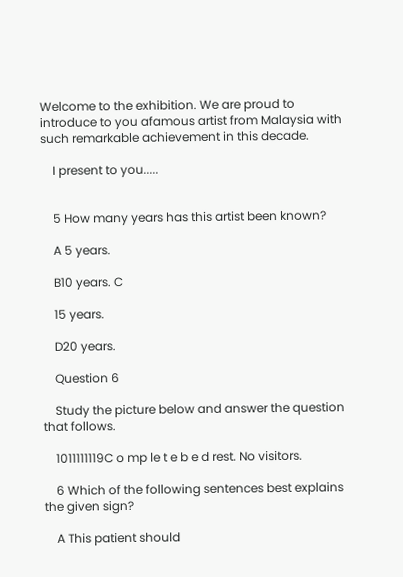Welcome to the exhibition. We are proud to introduce to you afamous artist from Malaysia with such remarkable achievement in this decade.

    I present to you.....


    5 How many years has this artist been known?

    A 5 years.

    B10 years. C

    15 years.

    D20 years.

    Question 6

    Study the picture below and answer the question that follows.

    1011111119C o mp le t e b e d rest. No visitors.

    6 Which of the following sentences best explains the given sign?

    A This patient should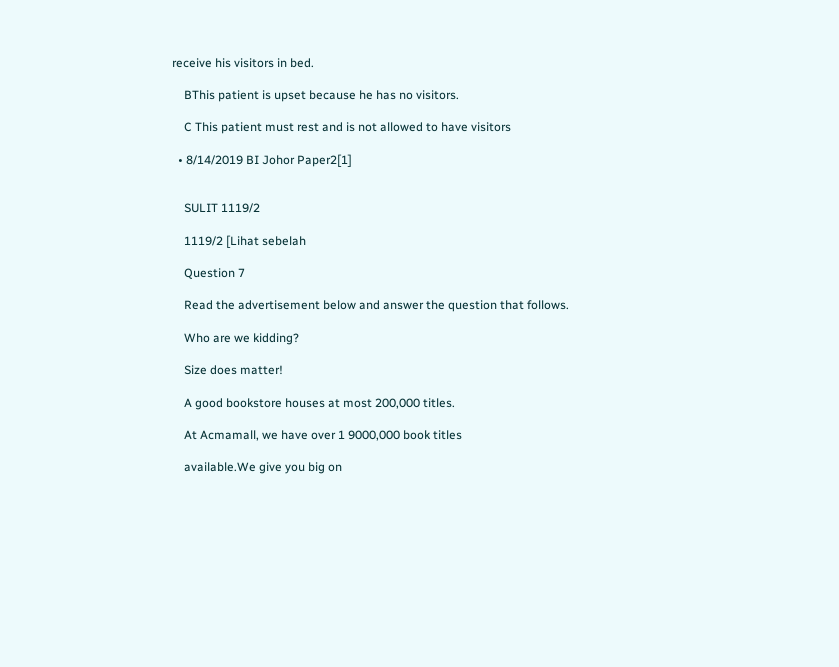receive his visitors in bed.

    BThis patient is upset because he has no visitors.

    C This patient must rest and is not allowed to have visitors

  • 8/14/2019 BI Johor Paper2[1]


    SULIT 1119/2

    1119/2 [Lihat sebelah

    Question 7

    Read the advertisement below and answer the question that follows.

    Who are we kidding?

    Size does matter!

    A good bookstore houses at most 200,000 titles.

    At Acmamall, we have over 1 9000,000 book titles

    available.We give you big on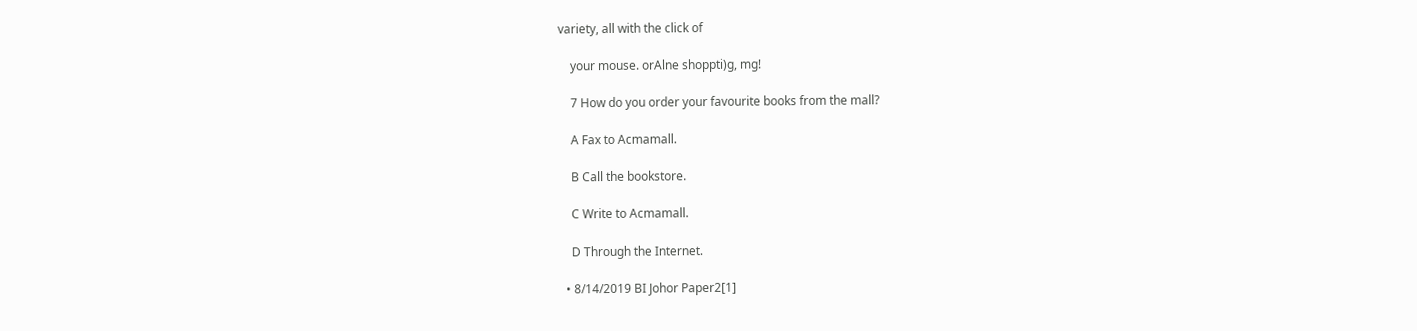variety, all with the click of

    your mouse. orAlne shoppti)g, mg!

    7 How do you order your favourite books from the mall?

    A Fax to Acmamall.

    B Call the bookstore.

    C Write to Acmamall.

    D Through the Internet.

  • 8/14/2019 BI Johor Paper2[1]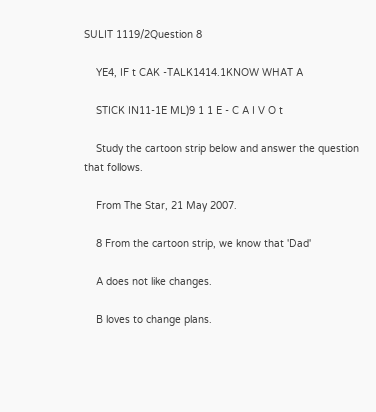SULIT 1119/2Question 8

    YE4, IF t CAK -TALK1414.1KNOW WHAT A

    STICK IN11-1E ML)9 1 1 E - C A I V O t

    Study the cartoon strip below and answer the question that follows.

    From The Star, 21 May 2007.

    8 From the cartoon strip, we know that 'Dad'

    A does not like changes.

    B loves to change plans.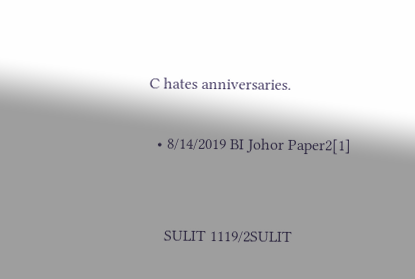C hates anniversaries.

  • 8/14/2019 BI Johor Paper2[1]


    SULIT 1119/2SULIT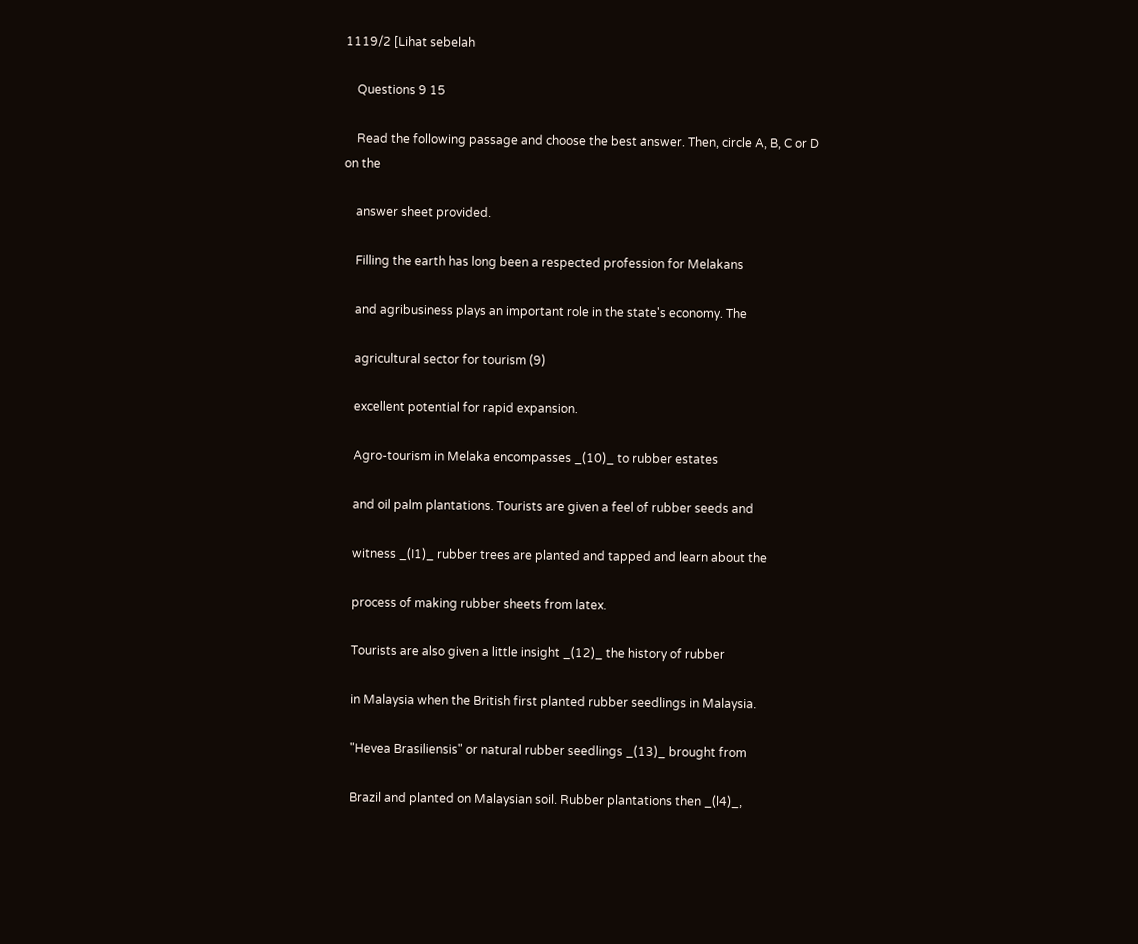1119/2 [Lihat sebelah

    Questions 9 15

    Read the following passage and choose the best answer. Then, circle A, B, C or D on the

    answer sheet provided.

    Filling the earth has long been a respected profession for Melakans

    and agribusiness plays an important role in the state's economy. The

    agricultural sector for tourism (9)

    excellent potential for rapid expansion.

    Agro-tourism in Melaka encompasses _(10)_ to rubber estates

    and oil palm plantations. Tourists are given a feel of rubber seeds and

    witness _(I1)_ rubber trees are planted and tapped and learn about the

    process of making rubber sheets from latex.

    Tourists are also given a little insight _(12)_ the history of rubber

    in Malaysia when the British first planted rubber seedlings in Malaysia.

    "Hevea Brasiliensis" or natural rubber seedlings _(13)_ brought from

    Brazil and planted on Malaysian soil. Rubber plantations then _(l4)_,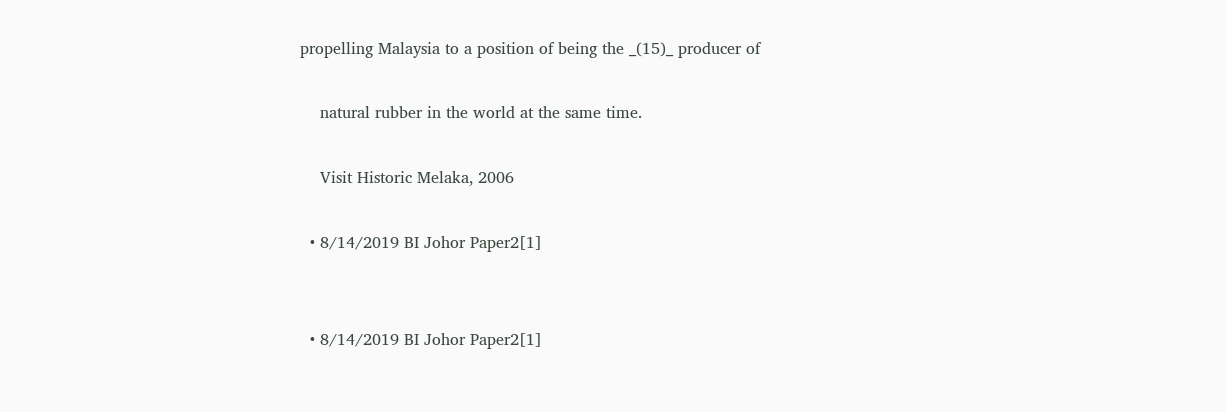propelling Malaysia to a position of being the _(15)_ producer of

    natural rubber in the world at the same time.

    Visit Historic Melaka, 2006

  • 8/14/2019 BI Johor Paper2[1]


  • 8/14/2019 BI Johor Paper2[1]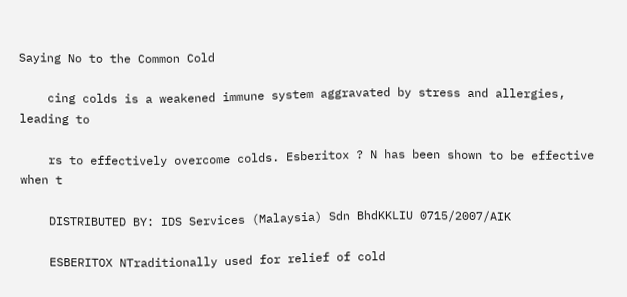Saying No to the Common Cold

    cing colds is a weakened immune system aggravated by stress and allergies, leading to

    rs to effectively overcome colds. Esberitox ? N has been shown to be effective when t

    DISTRIBUTED BY: IDS Services (Malaysia) Sdn BhdKKLIU 0715/2007/AIK

    ESBERITOX NTraditionally used for relief of cold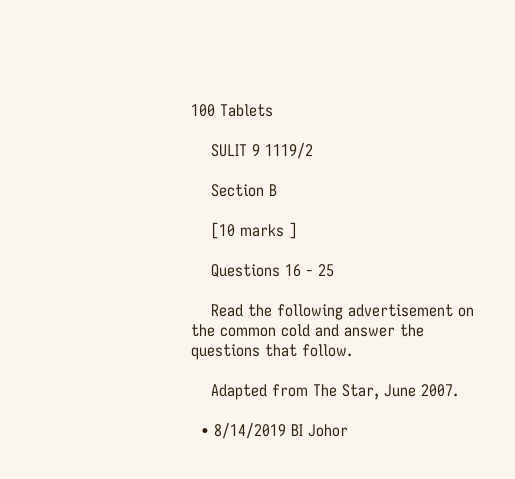100 Tablets

    SULIT 9 1119/2

    Section B

    [10 marks ]

    Questions 16 - 25

    Read the following advertisement on the common cold and answer the questions that follow.

    Adapted from The Star, June 2007.

  • 8/14/2019 BI Johor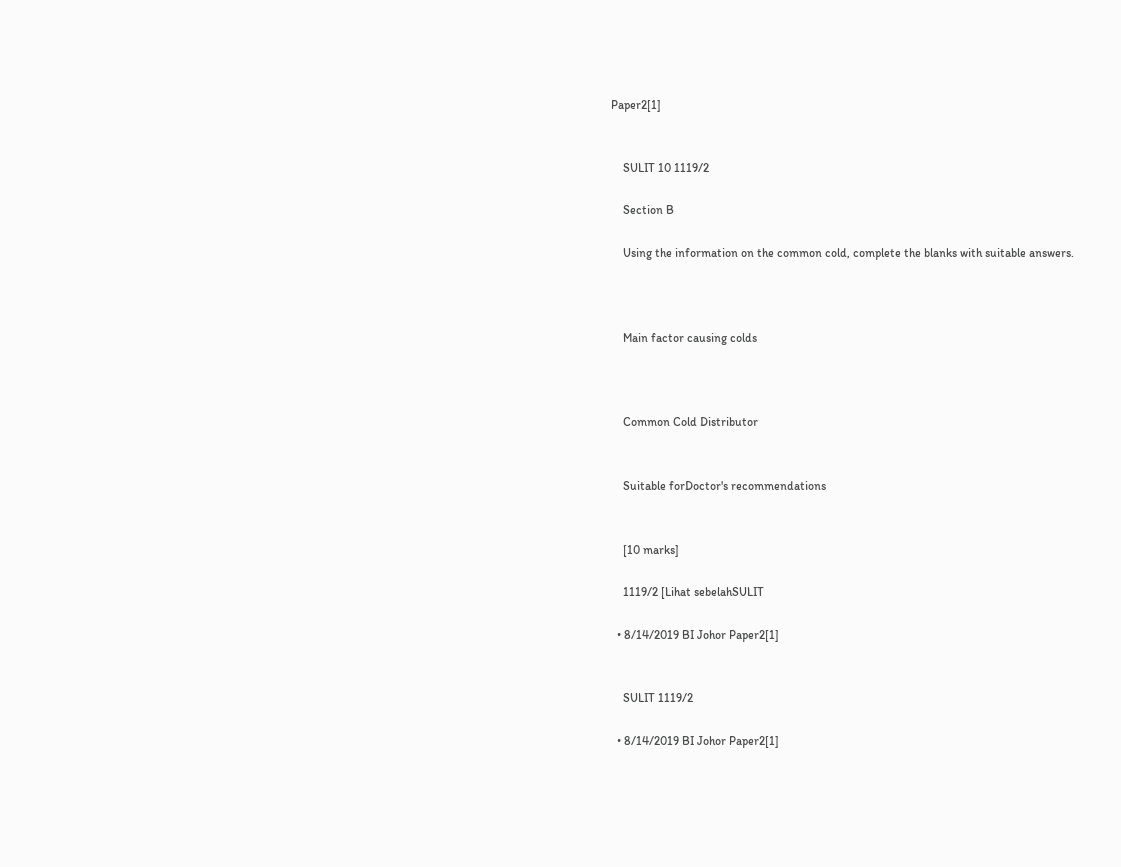Paper2[1]


    SULIT 10 1119/2

    Section B

    Using the information on the common cold, complete the blanks with suitable answers.



    Main factor causing colds



    Common Cold Distributor


    Suitable forDoctor's recommendations


    [10 marks]

    1119/2 [Lihat sebelahSULIT

  • 8/14/2019 BI Johor Paper2[1]


    SULIT 1119/2

  • 8/14/2019 BI Johor Paper2[1]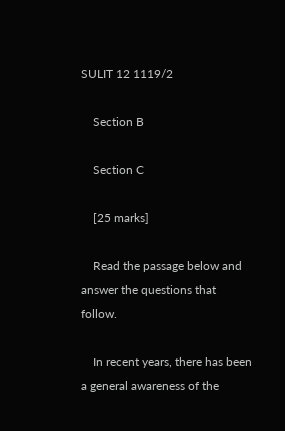SULIT 12 1119/2

    Section B

    Section C

    [25 marks]

    Read the passage below and answer the questions that follow.

    In recent years, there has been a general awareness of the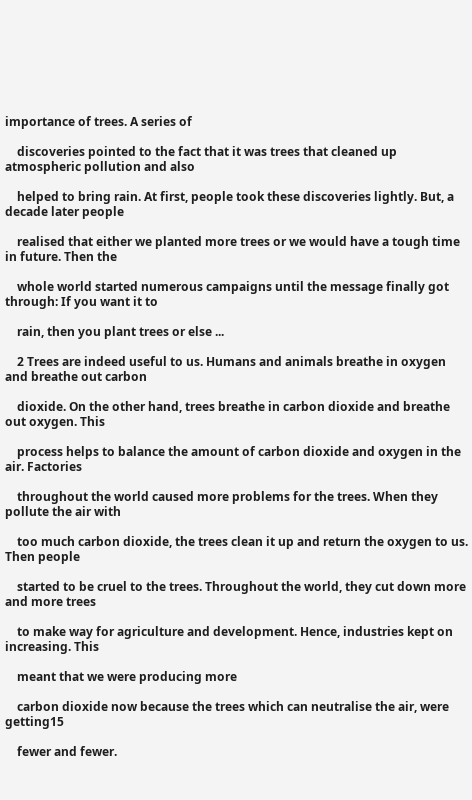importance of trees. A series of

    discoveries pointed to the fact that it was trees that cleaned up atmospheric pollution and also

    helped to bring rain. At first, people took these discoveries lightly. But, a decade later people

    realised that either we planted more trees or we would have a tough time in future. Then the

    whole world started numerous campaigns until the message finally got through: If you want it to

    rain, then you plant trees or else ...

    2 Trees are indeed useful to us. Humans and animals breathe in oxygen and breathe out carbon

    dioxide. On the other hand, trees breathe in carbon dioxide and breathe out oxygen. This

    process helps to balance the amount of carbon dioxide and oxygen in the air. Factories

    throughout the world caused more problems for the trees. When they pollute the air with

    too much carbon dioxide, the trees clean it up and return the oxygen to us. Then people

    started to be cruel to the trees. Throughout the world, they cut down more and more trees

    to make way for agriculture and development. Hence, industries kept on increasing. This

    meant that we were producing more

    carbon dioxide now because the trees which can neutralise the air, were getting15

    fewer and fewer.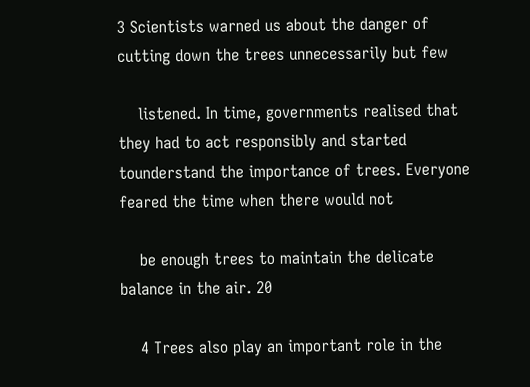3 Scientists warned us about the danger of cutting down the trees unnecessarily but few

    listened. In time, governments realised that they had to act responsibly and started tounderstand the importance of trees. Everyone feared the time when there would not

    be enough trees to maintain the delicate balance in the air. 20

    4 Trees also play an important role in the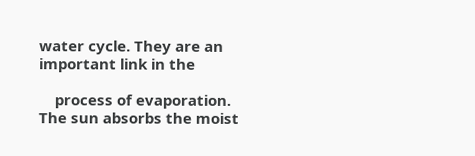water cycle. They are an important link in the

    process of evaporation. The sun absorbs the moist